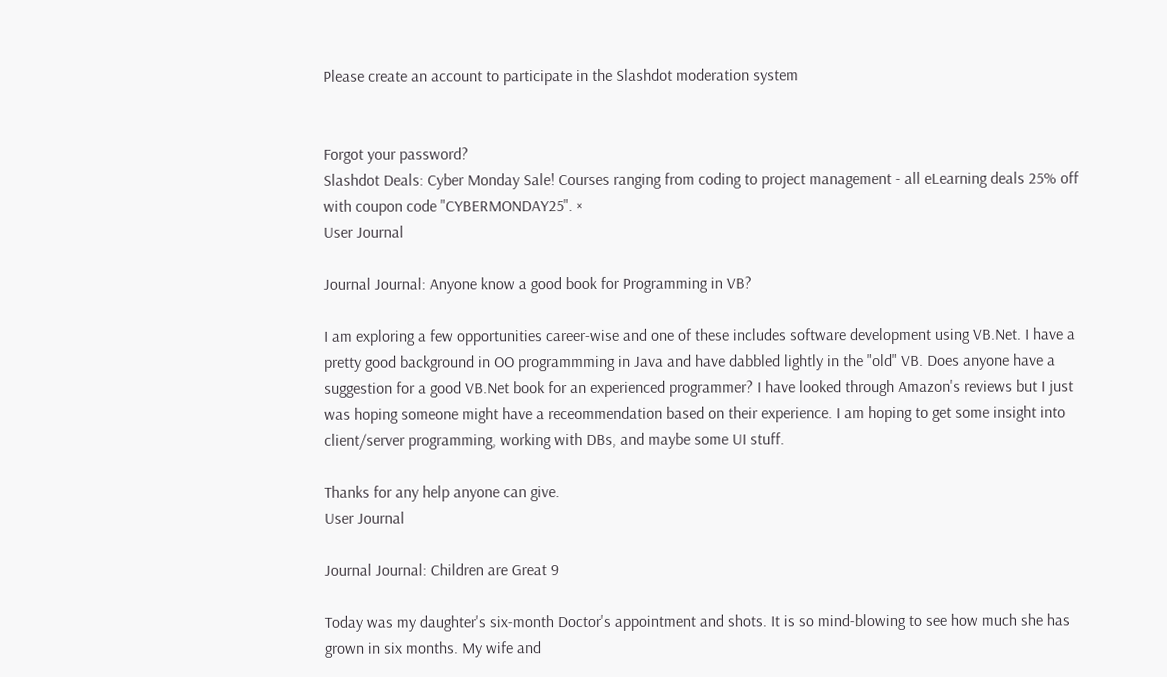Please create an account to participate in the Slashdot moderation system


Forgot your password?
Slashdot Deals: Cyber Monday Sale! Courses ranging from coding to project management - all eLearning deals 25% off with coupon code "CYBERMONDAY25". ×
User Journal

Journal Journal: Anyone know a good book for Programming in VB?

I am exploring a few opportunities career-wise and one of these includes software development using VB.Net. I have a pretty good background in OO programmming in Java and have dabbled lightly in the "old" VB. Does anyone have a suggestion for a good VB.Net book for an experienced programmer? I have looked through Amazon's reviews but I just was hoping someone might have a receommendation based on their experience. I am hoping to get some insight into client/server programming, working with DBs, and maybe some UI stuff.

Thanks for any help anyone can give.
User Journal

Journal Journal: Children are Great 9

Today was my daughter's six-month Doctor's appointment and shots. It is so mind-blowing to see how much she has grown in six months. My wife and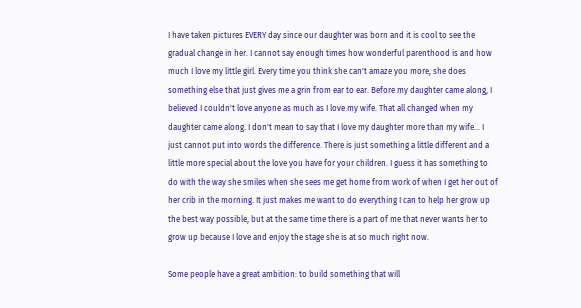I have taken pictures EVERY day since our daughter was born and it is cool to see the gradual change in her. I cannot say enough times how wonderful parenthood is and how much I love my little girl. Every time you think she can't amaze you more, she does something else that just gives me a grin from ear to ear. Before my daughter came along, I believed I couldn't love anyone as much as I love my wife. That all changed when my daughter came along. I don't mean to say that I love my daughter more than my wife... I just cannot put into words the difference. There is just something a little different and a little more special about the love you have for your children. I guess it has something to do with the way she smiles when she sees me get home from work of when I get her out of her crib in the morning. It just makes me want to do everything I can to help her grow up the best way possible, but at the same time there is a part of me that never wants her to grow up because I love and enjoy the stage she is at so much right now.

Some people have a great ambition: to build something that will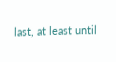last, at least until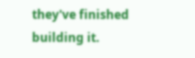they've finished building it.